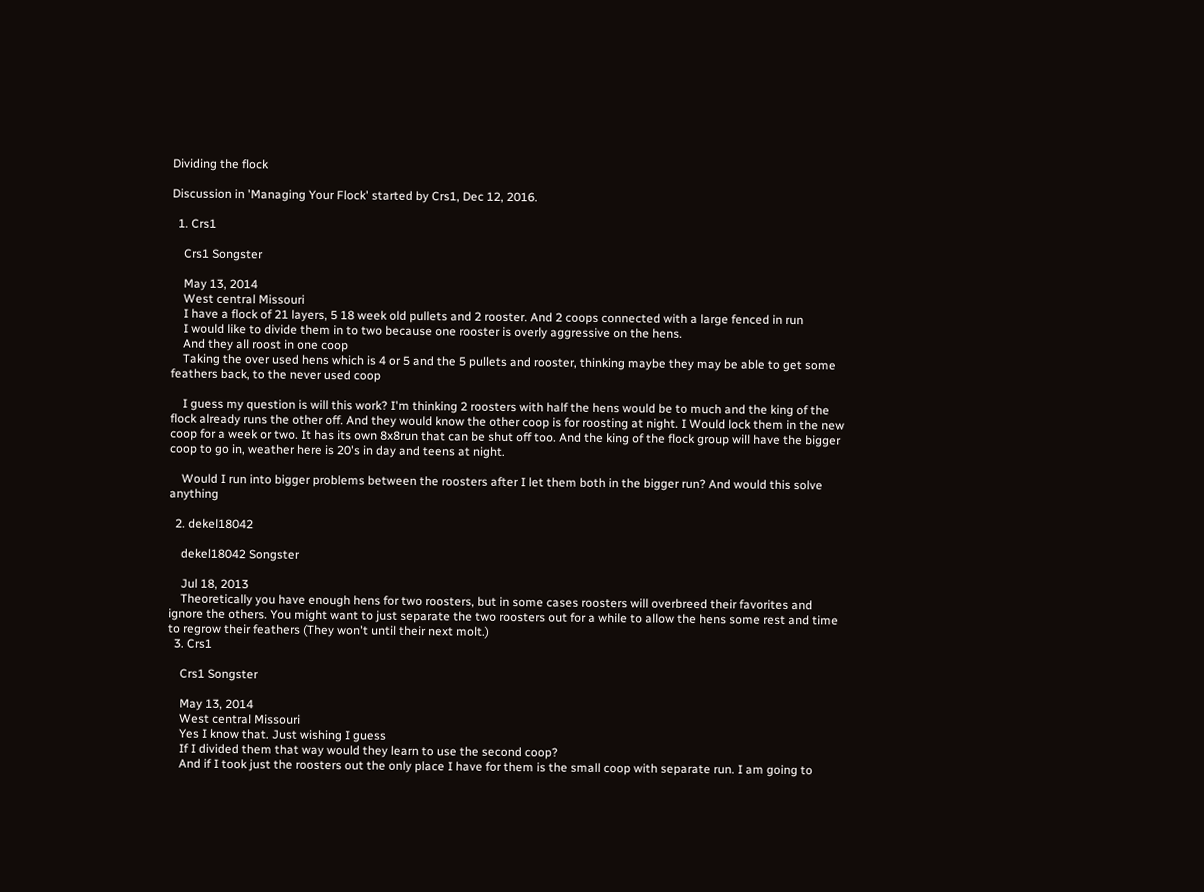Dividing the flock

Discussion in 'Managing Your Flock' started by Crs1, Dec 12, 2016.

  1. Crs1

    Crs1 Songster

    May 13, 2014
    West central Missouri
    I have a flock of 21 layers, 5 18 week old pullets and 2 rooster. And 2 coops connected with a large fenced in run
    I would like to divide them in to two because one rooster is overly aggressive on the hens.
    And they all roost in one coop
    Taking the over used hens which is 4 or 5 and the 5 pullets and rooster, thinking maybe they may be able to get some feathers back, to the never used coop

    I guess my question is will this work? I'm thinking 2 roosters with half the hens would be to much and the king of the flock already runs the other off. And they would know the other coop is for roosting at night. I Would lock them in the new coop for a week or two. It has its own 8x8run that can be shut off too. And the king of the flock group will have the bigger coop to go in, weather here is 20's in day and teens at night.

    Would I run into bigger problems between the roosters after I let them both in the bigger run? And would this solve anything

  2. dekel18042

    dekel18042 Songster

    Jul 18, 2013
    Theoretically you have enough hens for two roosters, but in some cases roosters will overbreed their favorites and ignore the others. You might want to just separate the two roosters out for a while to allow the hens some rest and time to regrow their feathers (They won't until their next molt.)
  3. Crs1

    Crs1 Songster

    May 13, 2014
    West central Missouri
    Yes I know that. Just wishing I guess
    If I divided them that way would they learn to use the second coop?
    And if I took just the roosters out the only place I have for them is the small coop with separate run. I am going to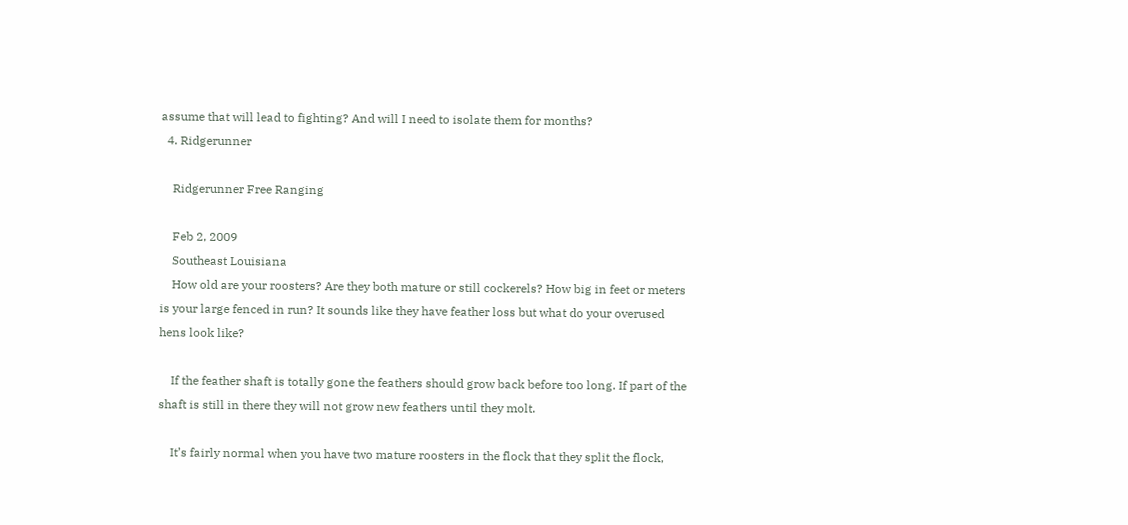assume that will lead to fighting? And will I need to isolate them for months?
  4. Ridgerunner

    Ridgerunner Free Ranging

    Feb 2, 2009
    Southeast Louisiana
    How old are your roosters? Are they both mature or still cockerels? How big in feet or meters is your large fenced in run? It sounds like they have feather loss but what do your overused hens look like?

    If the feather shaft is totally gone the feathers should grow back before too long. If part of the shaft is still in there they will not grow new feathers until they molt.

    It’s fairly normal when you have two mature roosters in the flock that they split the flock,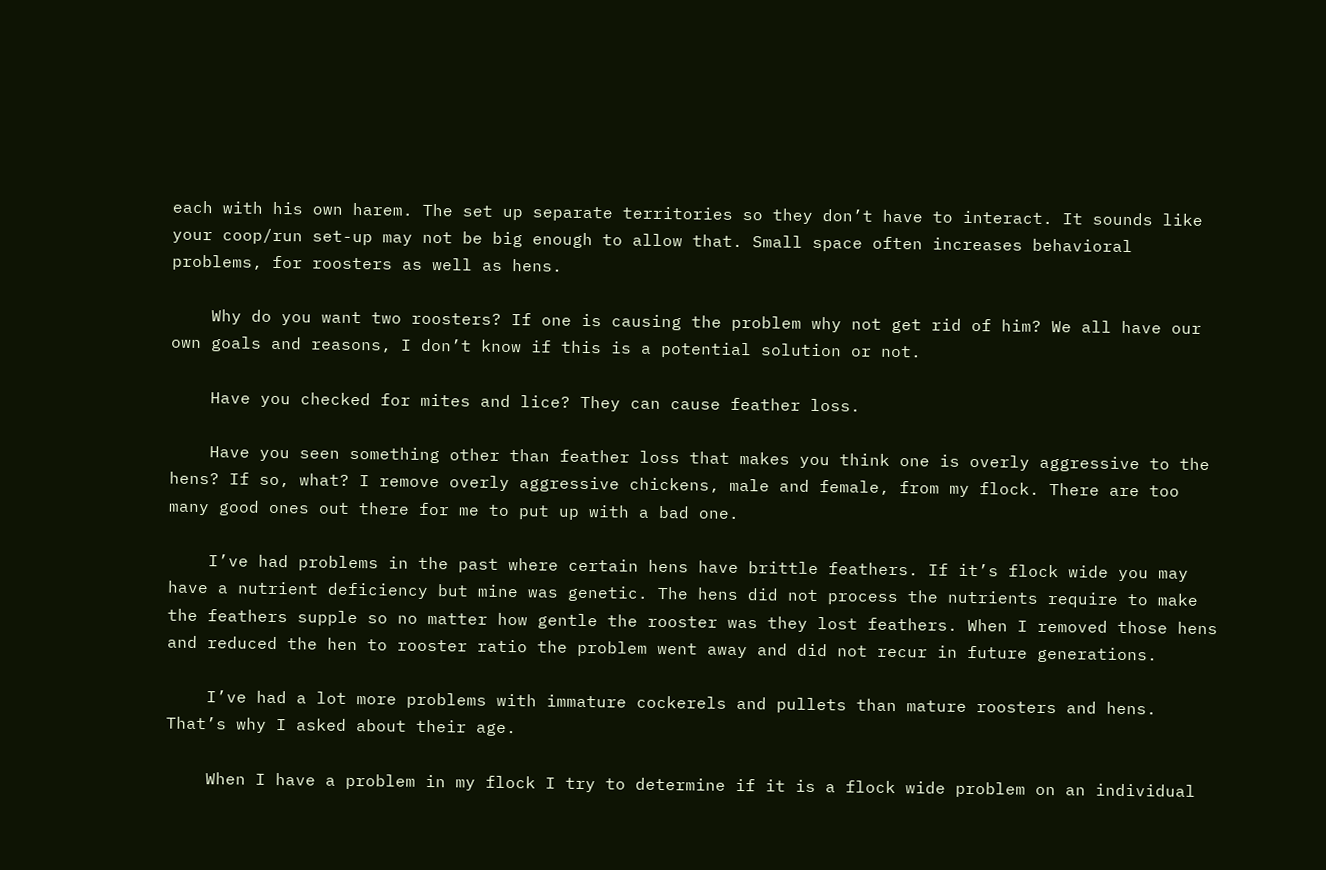each with his own harem. The set up separate territories so they don’t have to interact. It sounds like your coop/run set-up may not be big enough to allow that. Small space often increases behavioral problems, for roosters as well as hens.

    Why do you want two roosters? If one is causing the problem why not get rid of him? We all have our own goals and reasons, I don’t know if this is a potential solution or not.

    Have you checked for mites and lice? They can cause feather loss.

    Have you seen something other than feather loss that makes you think one is overly aggressive to the hens? If so, what? I remove overly aggressive chickens, male and female, from my flock. There are too many good ones out there for me to put up with a bad one.

    I’ve had problems in the past where certain hens have brittle feathers. If it’s flock wide you may have a nutrient deficiency but mine was genetic. The hens did not process the nutrients require to make the feathers supple so no matter how gentle the rooster was they lost feathers. When I removed those hens and reduced the hen to rooster ratio the problem went away and did not recur in future generations.

    I’ve had a lot more problems with immature cockerels and pullets than mature roosters and hens. That’s why I asked about their age.

    When I have a problem in my flock I try to determine if it is a flock wide problem on an individual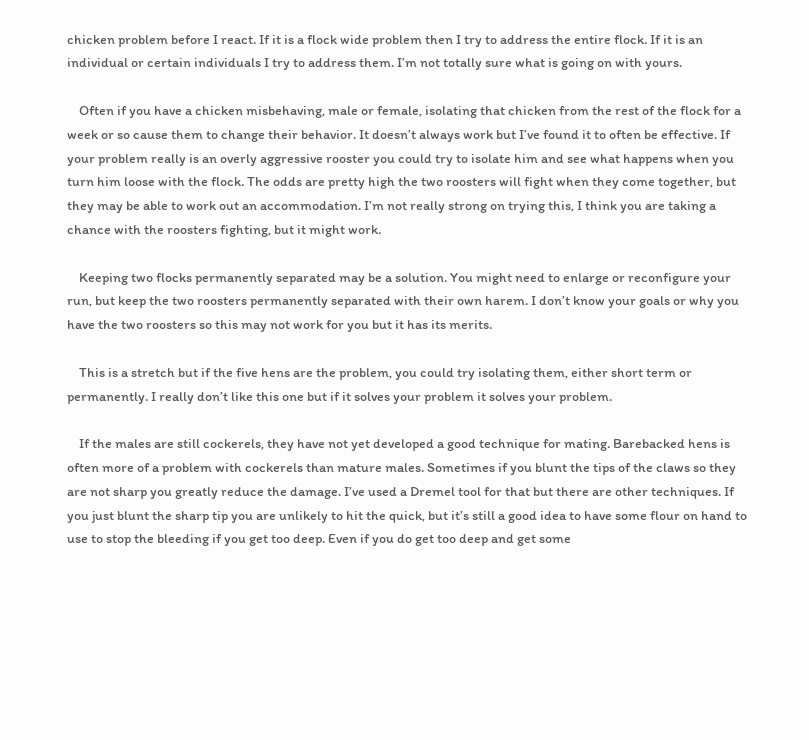chicken problem before I react. If it is a flock wide problem then I try to address the entire flock. If it is an individual or certain individuals I try to address them. I’m not totally sure what is going on with yours.

    Often if you have a chicken misbehaving, male or female, isolating that chicken from the rest of the flock for a week or so cause them to change their behavior. It doesn’t always work but I’ve found it to often be effective. If your problem really is an overly aggressive rooster you could try to isolate him and see what happens when you turn him loose with the flock. The odds are pretty high the two roosters will fight when they come together, but they may be able to work out an accommodation. I’m not really strong on trying this, I think you are taking a chance with the roosters fighting, but it might work.

    Keeping two flocks permanently separated may be a solution. You might need to enlarge or reconfigure your run, but keep the two roosters permanently separated with their own harem. I don’t know your goals or why you have the two roosters so this may not work for you but it has its merits.

    This is a stretch but if the five hens are the problem, you could try isolating them, either short term or permanently. I really don’t like this one but if it solves your problem it solves your problem.

    If the males are still cockerels, they have not yet developed a good technique for mating. Barebacked hens is often more of a problem with cockerels than mature males. Sometimes if you blunt the tips of the claws so they are not sharp you greatly reduce the damage. I’ve used a Dremel tool for that but there are other techniques. If you just blunt the sharp tip you are unlikely to hit the quick, but it’s still a good idea to have some flour on hand to use to stop the bleeding if you get too deep. Even if you do get too deep and get some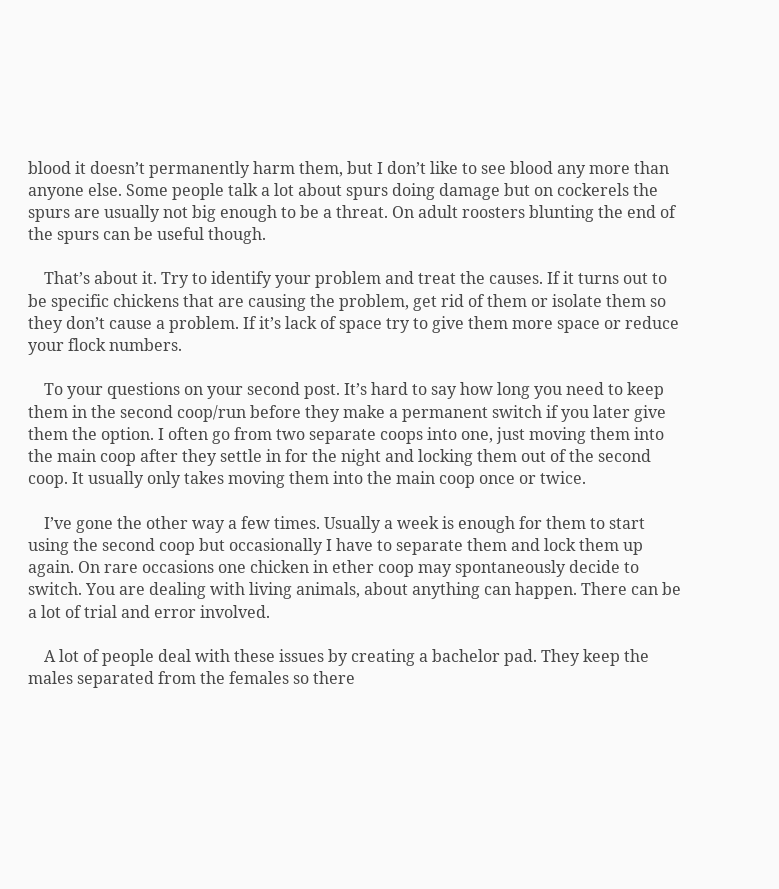blood it doesn’t permanently harm them, but I don’t like to see blood any more than anyone else. Some people talk a lot about spurs doing damage but on cockerels the spurs are usually not big enough to be a threat. On adult roosters blunting the end of the spurs can be useful though.

    That’s about it. Try to identify your problem and treat the causes. If it turns out to be specific chickens that are causing the problem, get rid of them or isolate them so they don’t cause a problem. If it’s lack of space try to give them more space or reduce your flock numbers.

    To your questions on your second post. It’s hard to say how long you need to keep them in the second coop/run before they make a permanent switch if you later give them the option. I often go from two separate coops into one, just moving them into the main coop after they settle in for the night and locking them out of the second coop. It usually only takes moving them into the main coop once or twice.

    I’ve gone the other way a few times. Usually a week is enough for them to start using the second coop but occasionally I have to separate them and lock them up again. On rare occasions one chicken in ether coop may spontaneously decide to switch. You are dealing with living animals, about anything can happen. There can be a lot of trial and error involved.

    A lot of people deal with these issues by creating a bachelor pad. They keep the males separated from the females so there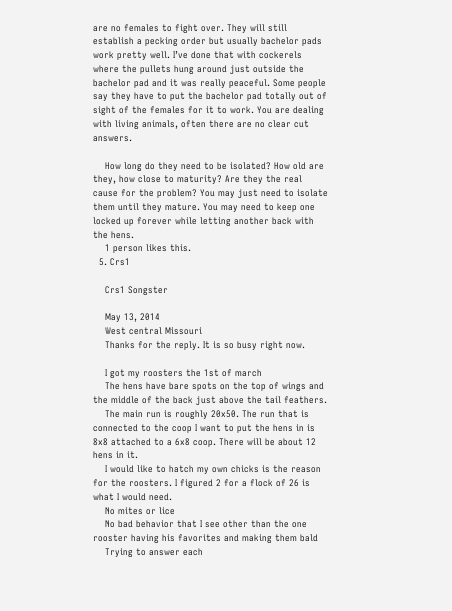are no females to fight over. They will still establish a pecking order but usually bachelor pads work pretty well. I’ve done that with cockerels where the pullets hung around just outside the bachelor pad and it was really peaceful. Some people say they have to put the bachelor pad totally out of sight of the females for it to work. You are dealing with living animals, often there are no clear cut answers.

    How long do they need to be isolated? How old are they, how close to maturity? Are they the real cause for the problem? You may just need to isolate them until they mature. You may need to keep one locked up forever while letting another back with the hens.
    1 person likes this.
  5. Crs1

    Crs1 Songster

    May 13, 2014
    West central Missouri
    Thanks for the reply. It is so busy right now.

    I got my roosters the 1st of march
    The hens have bare spots on the top of wings and the middle of the back just above the tail feathers.
    The main run is roughly 20x50. The run that is connected to the coop I want to put the hens in is 8x8 attached to a 6x8 coop. There will be about 12 hens in it.
    I would like to hatch my own chicks is the reason for the roosters. I figured 2 for a flock of 26 is what I would need.
    No mites or lice
    No bad behavior that I see other than the one rooster having his favorites and making them bald
    Trying to answer each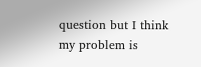question but I think my problem is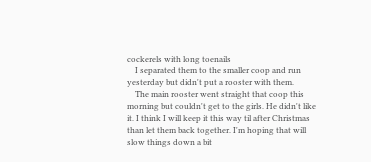cockerels with long toenails
    I separated them to the smaller coop and run yesterday but didn't put a rooster with them.
    The main rooster went straight that coop this morning but couldn't get to the girls. He didn't like it. I think I will keep it this way til after Christmas than let them back together. I'm hoping that will slow things down a bit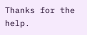Thanks for the help.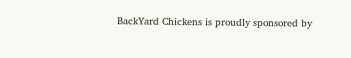BackYard Chickens is proudly sponsored by